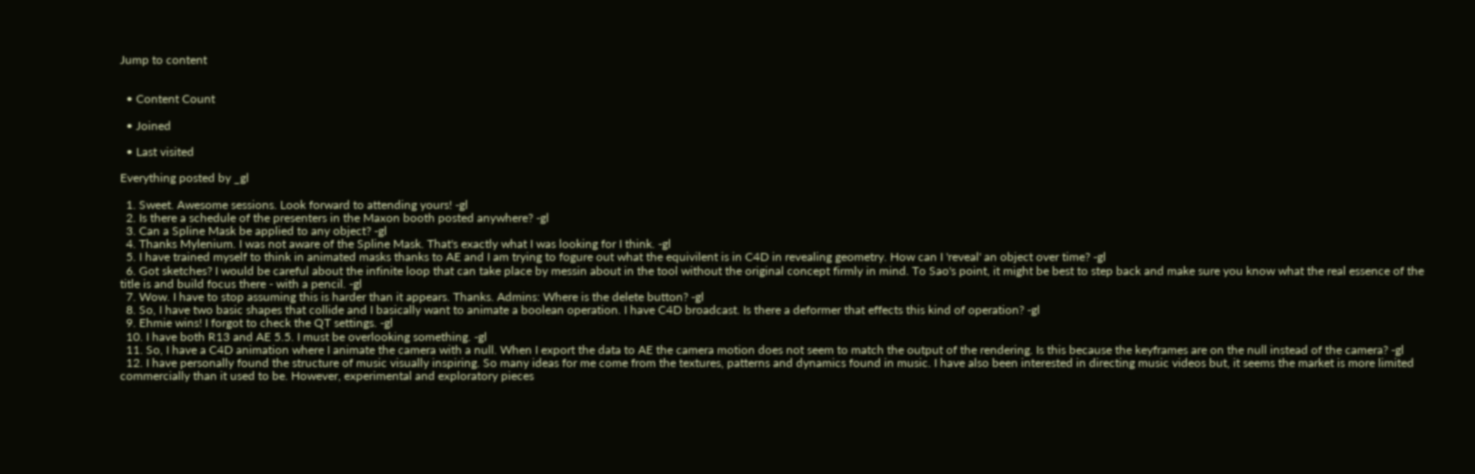Jump to content


  • Content Count

  • Joined

  • Last visited

Everything posted by _gl

  1. Sweet. Awesome sessions. Look forward to attending yours! -gl
  2. Is there a schedule of the presenters in the Maxon booth posted anywhere? -gl
  3. Can a Spline Mask be applied to any object? -gl
  4. Thanks Mylenium. I was not aware of the Spline Mask. That's exactly what I was looking for I think. -gl
  5. I have trained myself to think in animated masks thanks to AE and I am trying to fogure out what the equivilent is in C4D in revealing geometry. How can I 'reveal' an object over time? -gl
  6. Got sketches? I would be careful about the infinite loop that can take place by messin about in the tool without the original concept firmly in mind. To Sao's point, it might be best to step back and make sure you know what the real essence of the title is and build focus there - with a pencil. -gl
  7. Wow. I have to stop assuming this is harder than it appears. Thanks. Admins: Where is the delete button? -gl
  8. So, I have two basic shapes that collide and I basically want to animate a boolean operation. I have C4D broadcast. Is there a deformer that effects this kind of operation? -gl
  9. Ehmie wins! I forgot to check the QT settings. -gl
  10. I have both R13 and AE 5.5. I must be overlooking something. -gl
  11. So, I have a C4D animation where I animate the camera with a null. When I export the data to AE the camera motion does not seem to match the output of the rendering. Is this because the keyframes are on the null instead of the camera? -gl
  12. I have personally found the structure of music visually inspiring. So many ideas for me come from the textures, patterns and dynamics found in music. I have also been interested in directing music videos but, it seems the market is more limited commercially than it used to be. However, experimental and exploratory pieces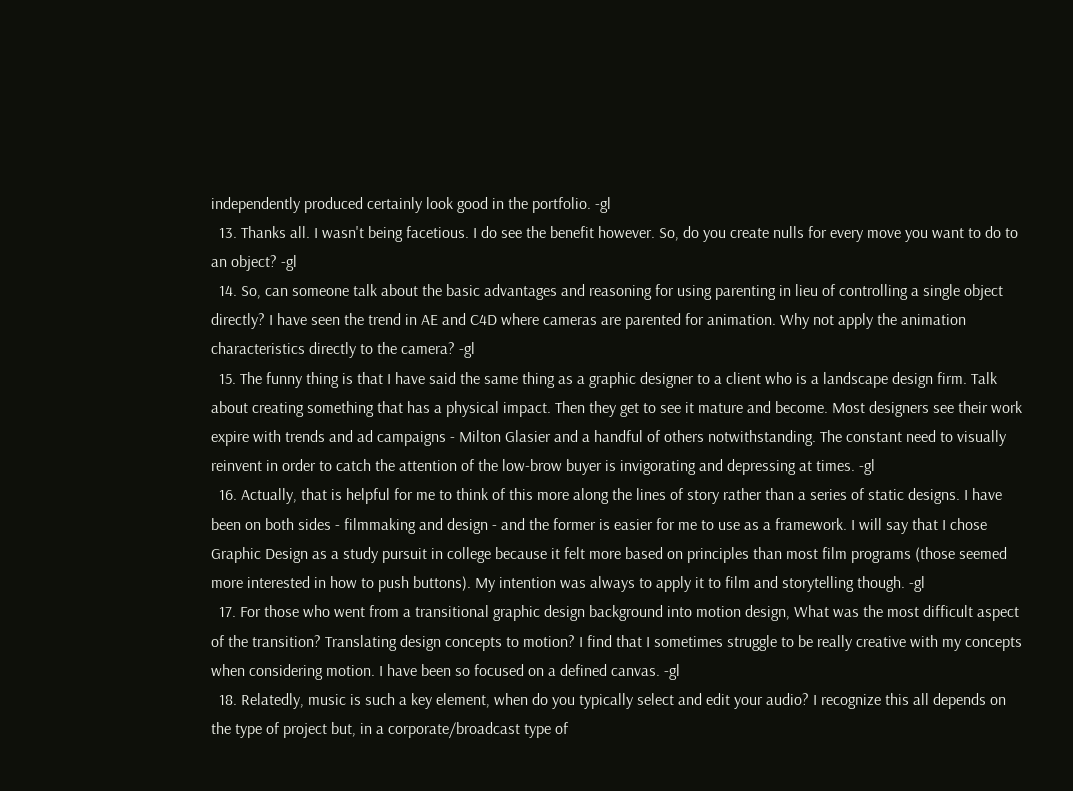independently produced certainly look good in the portfolio. -gl
  13. Thanks all. I wasn't being facetious. I do see the benefit however. So, do you create nulls for every move you want to do to an object? -gl
  14. So, can someone talk about the basic advantages and reasoning for using parenting in lieu of controlling a single object directly? I have seen the trend in AE and C4D where cameras are parented for animation. Why not apply the animation characteristics directly to the camera? -gl
  15. The funny thing is that I have said the same thing as a graphic designer to a client who is a landscape design firm. Talk about creating something that has a physical impact. Then they get to see it mature and become. Most designers see their work expire with trends and ad campaigns - Milton Glasier and a handful of others notwithstanding. The constant need to visually reinvent in order to catch the attention of the low-brow buyer is invigorating and depressing at times. -gl
  16. Actually, that is helpful for me to think of this more along the lines of story rather than a series of static designs. I have been on both sides - filmmaking and design - and the former is easier for me to use as a framework. I will say that I chose Graphic Design as a study pursuit in college because it felt more based on principles than most film programs (those seemed more interested in how to push buttons). My intention was always to apply it to film and storytelling though. -gl
  17. For those who went from a transitional graphic design background into motion design, What was the most difficult aspect of the transition? Translating design concepts to motion? I find that I sometimes struggle to be really creative with my concepts when considering motion. I have been so focused on a defined canvas. -gl
  18. Relatedly, music is such a key element, when do you typically select and edit your audio? I recognize this all depends on the type of project but, in a corporate/broadcast type of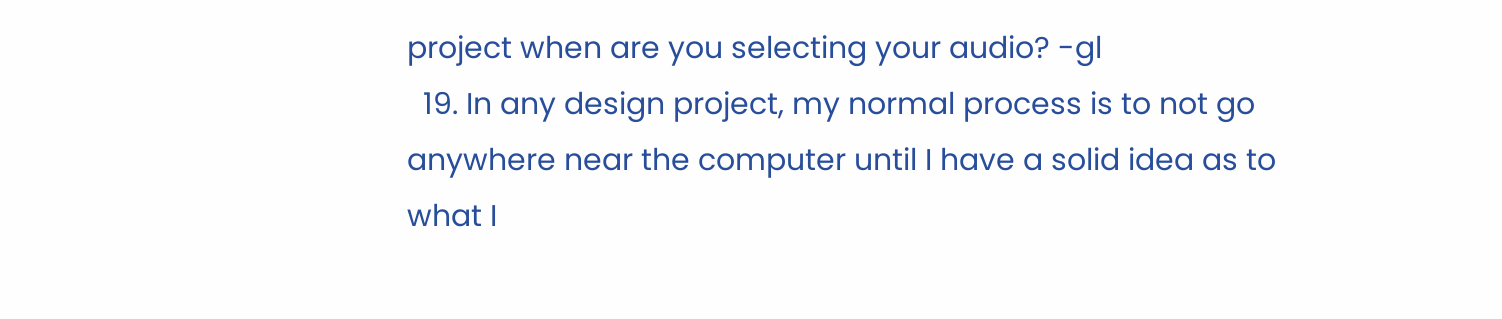project when are you selecting your audio? -gl
  19. In any design project, my normal process is to not go anywhere near the computer until I have a solid idea as to what I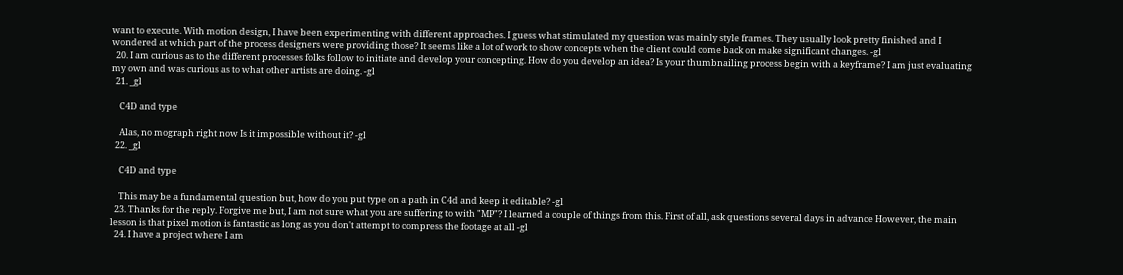want to execute. With motion design, I have been experimenting with different approaches. I guess what stimulated my question was mainly style frames. They usually look pretty finished and I wondered at which part of the process designers were providing those? It seems like a lot of work to show concepts when the client could come back on make significant changes. -gl
  20. I am curious as to the different processes folks follow to initiate and develop your concepting. How do you develop an idea? Is your thumbnailing process begin with a keyframe? I am just evaluating my own and was curious as to what other artists are doing. -gl
  21. _gl

    C4D and type

    Alas, no mograph right now Is it impossible without it? -gl
  22. _gl

    C4D and type

    This may be a fundamental question but, how do you put type on a path in C4d and keep it editable? -gl
  23. Thanks for the reply. Forgive me but, I am not sure what you are suffering to with "MP"? I learned a couple of things from this. First of all, ask questions several days in advance However, the main lesson is that pixel motion is fantastic as long as you don't attempt to compress the footage at all -gl
  24. I have a project where I am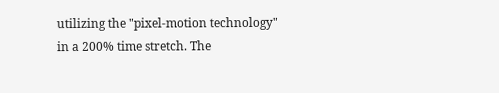utilizing the "pixel-motion technology" in a 200% time stretch. The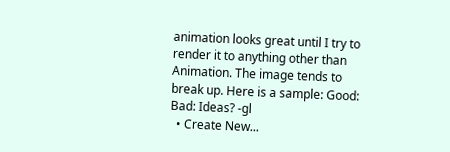animation looks great until I try to render it to anything other than Animation. The image tends to break up. Here is a sample: Good: Bad: Ideas? -gl
  • Create New...